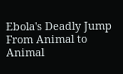Ebola's Deadly Jump From Animal to Animal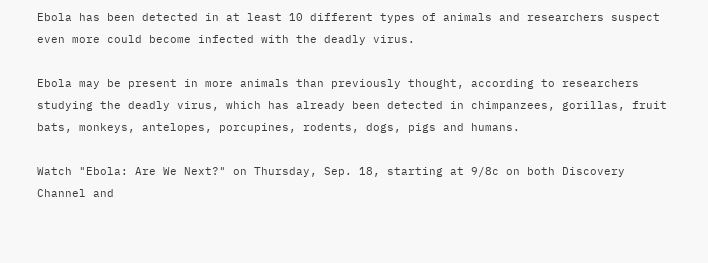Ebola has been detected in at least 10 different types of animals and researchers suspect even more could become infected with the deadly virus.

Ebola may be present in more animals than previously thought, according to researchers studying the deadly virus, which has already been detected in chimpanzees, gorillas, fruit bats, monkeys, antelopes, porcupines, rodents, dogs, pigs and humans.

Watch "Ebola: Are We Next?" on Thursday, Sep. 18, starting at 9/8c on both Discovery Channel and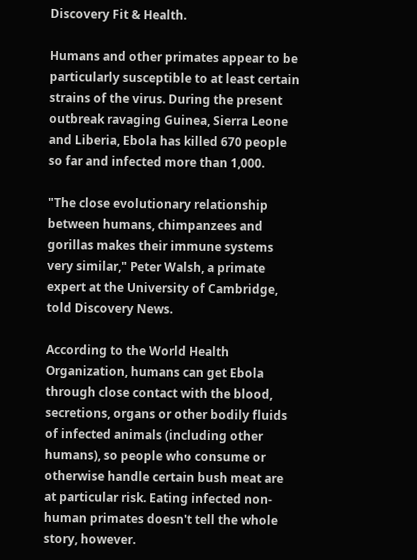Discovery Fit & Health.

Humans and other primates appear to be particularly susceptible to at least certain strains of the virus. During the present outbreak ravaging Guinea, Sierra Leone and Liberia, Ebola has killed 670 people so far and infected more than 1,000.

"The close evolutionary relationship between humans, chimpanzees and gorillas makes their immune systems very similar," Peter Walsh, a primate expert at the University of Cambridge, told Discovery News.

According to the World Health Organization, humans can get Ebola through close contact with the blood, secretions, organs or other bodily fluids of infected animals (including other humans), so people who consume or otherwise handle certain bush meat are at particular risk. Eating infected non-human primates doesn't tell the whole story, however.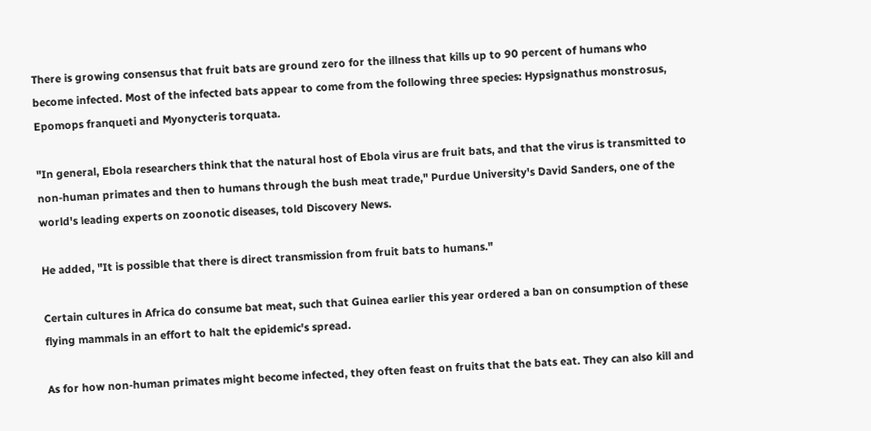There is growing consensus that fruit bats are ground zero for the illness that kills up to 90 percent of humans who become infected. Most of the infected bats appear to come from the following three species: Hypsignathus monstrosus, Epomops franqueti and Myonycteris torquata.

"In general, Ebola researchers think that the natural host of Ebola virus are fruit bats, and that the virus is transmitted to non-human primates and then to humans through the bush meat trade," Purdue University's David Sanders, one of the world's leading experts on zoonotic diseases, told Discovery News.

He added, "It is possible that there is direct transmission from fruit bats to humans."

Certain cultures in Africa do consume bat meat, such that Guinea earlier this year ordered a ban on consumption of these flying mammals in an effort to halt the epidemic's spread.

As for how non-human primates might become infected, they often feast on fruits that the bats eat. They can also kill and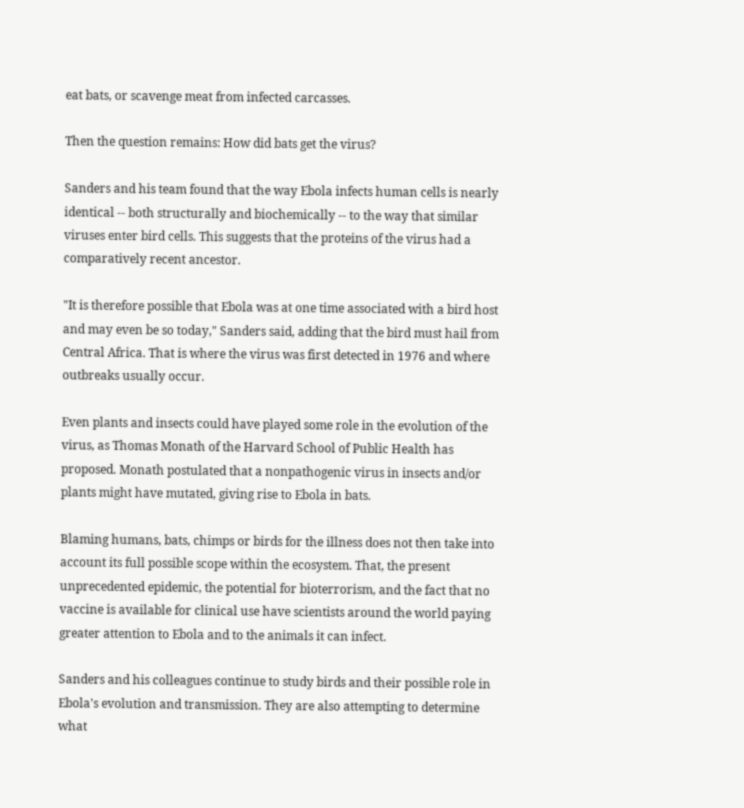eat bats, or scavenge meat from infected carcasses.

Then the question remains: How did bats get the virus?

Sanders and his team found that the way Ebola infects human cells is nearly identical -- both structurally and biochemically -- to the way that similar viruses enter bird cells. This suggests that the proteins of the virus had a comparatively recent ancestor.

"It is therefore possible that Ebola was at one time associated with a bird host and may even be so today," Sanders said, adding that the bird must hail from Central Africa. That is where the virus was first detected in 1976 and where outbreaks usually occur.

Even plants and insects could have played some role in the evolution of the virus, as Thomas Monath of the Harvard School of Public Health has proposed. Monath postulated that a nonpathogenic virus in insects and/or plants might have mutated, giving rise to Ebola in bats.

Blaming humans, bats, chimps or birds for the illness does not then take into account its full possible scope within the ecosystem. That, the present unprecedented epidemic, the potential for bioterrorism, and the fact that no vaccine is available for clinical use have scientists around the world paying greater attention to Ebola and to the animals it can infect.

Sanders and his colleagues continue to study birds and their possible role in Ebola's evolution and transmission. They are also attempting to determine what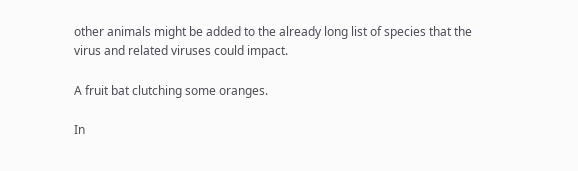other animals might be added to the already long list of species that the virus and related viruses could impact.

A fruit bat clutching some oranges.

In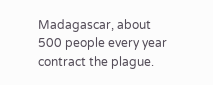Madagascar, about 500 people every year contract the plague.